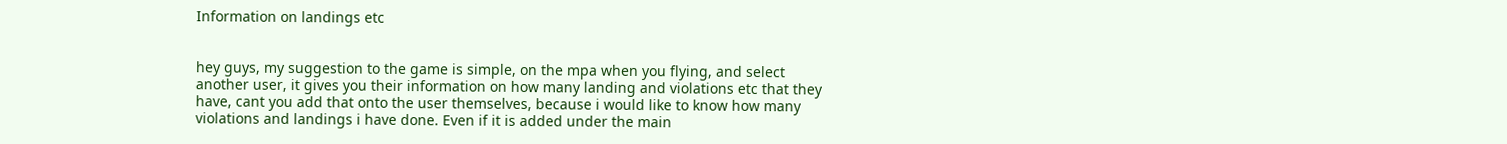Information on landings etc


hey guys, my suggestion to the game is simple, on the mpa when you flying, and select another user, it gives you their information on how many landing and violations etc that they have, cant you add that onto the user themselves, because i would like to know how many violations and landings i have done. Even if it is added under the main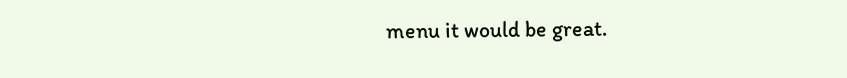menu it would be great.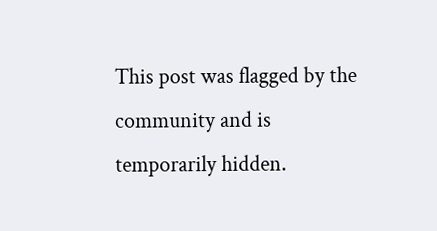This post was flagged by the community and is temporarily hidden.